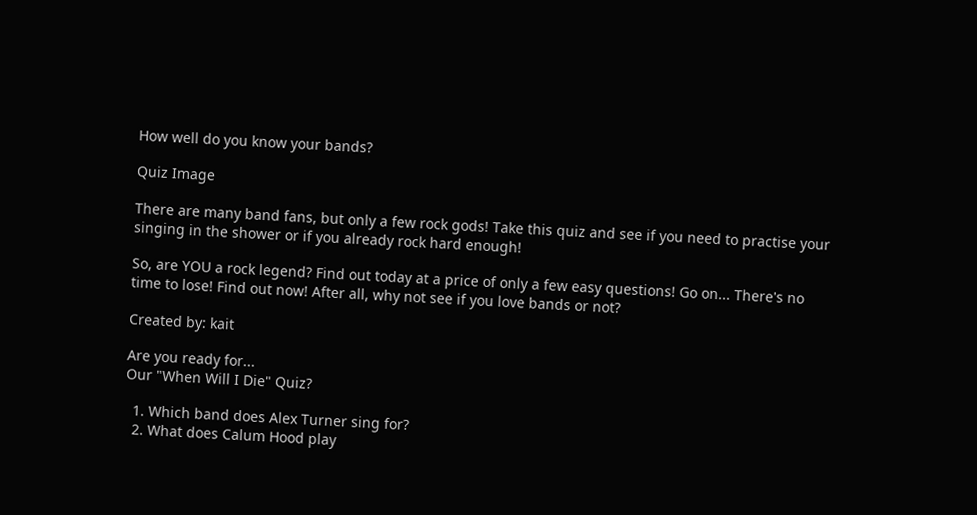How well do you know your bands?

Quiz Image

There are many band fans, but only a few rock gods! Take this quiz and see if you need to practise your singing in the shower or if you already rock hard enough!

So, are YOU a rock legend? Find out today at a price of only a few easy questions! Go on... There's no time to lose! Find out now! After all, why not see if you love bands or not?

Created by: kait

Are you ready for...
Our "When Will I Die" Quiz?

  1. Which band does Alex Turner sing for?
  2. What does Calum Hood play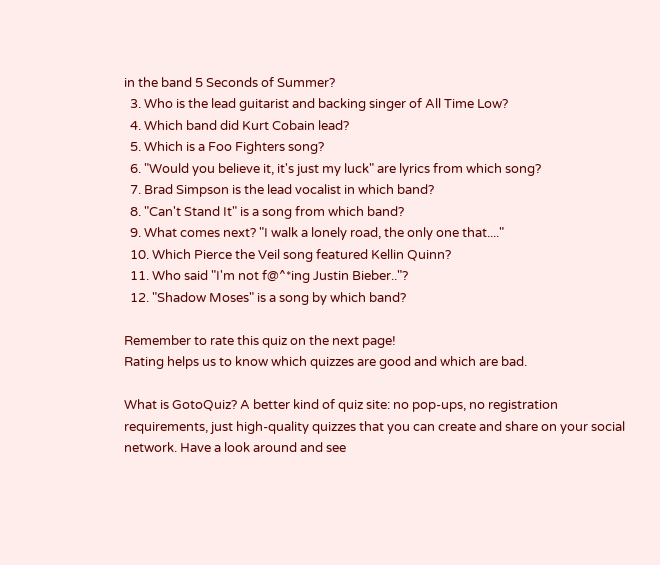in the band 5 Seconds of Summer?
  3. Who is the lead guitarist and backing singer of All Time Low?
  4. Which band did Kurt Cobain lead?
  5. Which is a Foo Fighters song?
  6. "Would you believe it, it's just my luck" are lyrics from which song?
  7. Brad Simpson is the lead vocalist in which band?
  8. "Can't Stand It" is a song from which band?
  9. What comes next? "I walk a lonely road, the only one that...."
  10. Which Pierce the Veil song featured Kellin Quinn?
  11. Who said "I'm not f@^*ing Justin Bieber.."?
  12. "Shadow Moses" is a song by which band?

Remember to rate this quiz on the next page!
Rating helps us to know which quizzes are good and which are bad.

What is GotoQuiz? A better kind of quiz site: no pop-ups, no registration requirements, just high-quality quizzes that you can create and share on your social network. Have a look around and see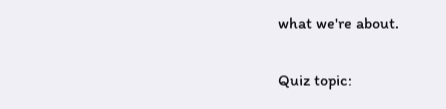what we're about.

Quiz topic: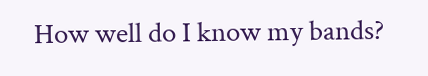How well do I know my bands?